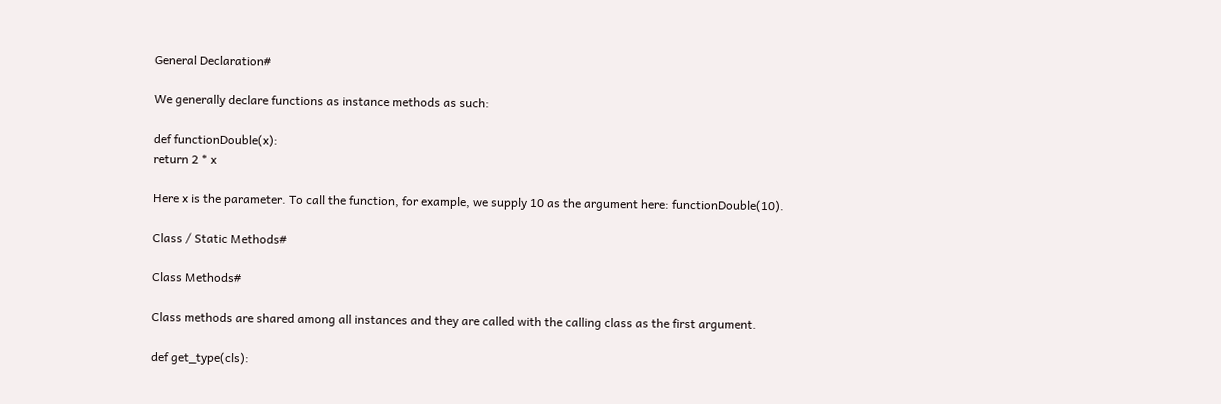General Declaration#

We generally declare functions as instance methods as such:

def functionDouble(x):
return 2 * x

Here x is the parameter. To call the function, for example, we supply 10 as the argument here: functionDouble(10).

Class / Static Methods#

Class Methods#

Class methods are shared among all instances and they are called with the calling class as the first argument.

def get_type(cls):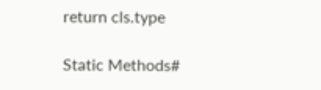return cls.type

Static Methods#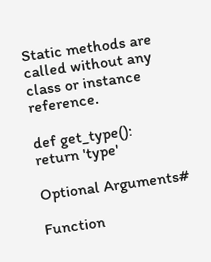Static methods are called without any class or instance reference.

def get_type():
return 'type'

Optional Arguments#

Function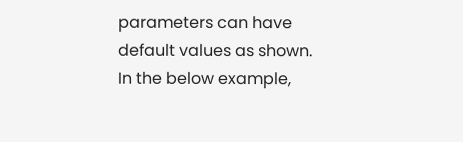parameters can have default values as shown. In the below example,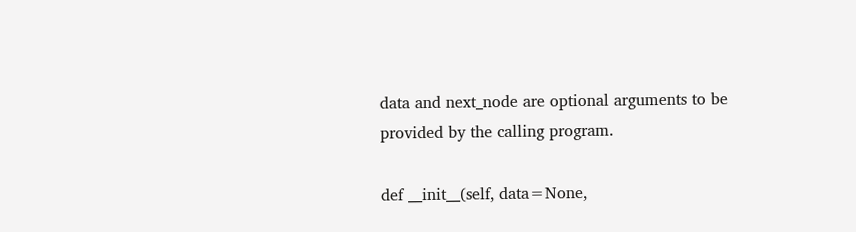data and next_node are optional arguments to be provided by the calling program.

def __init__(self, data=None,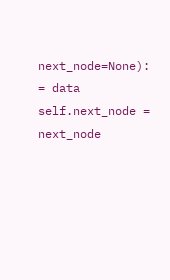next_node=None): = data
self.next_node = next_node